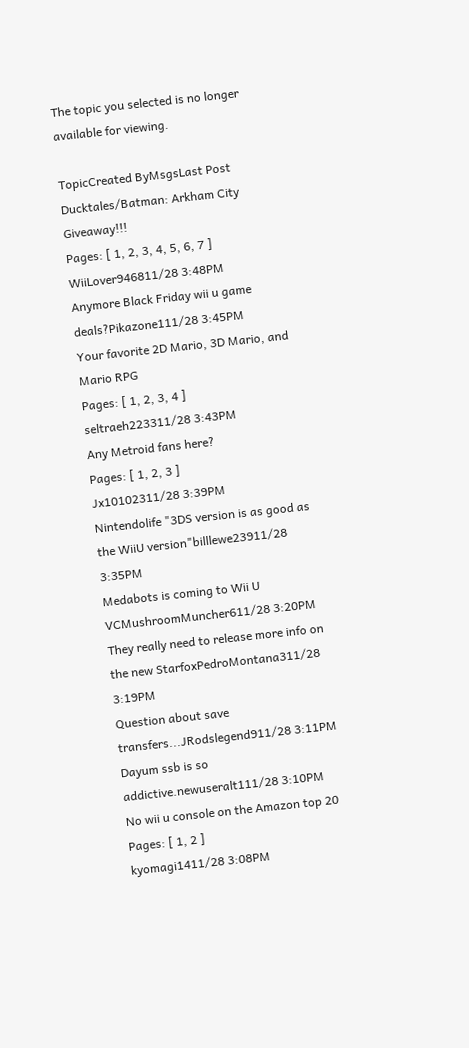The topic you selected is no longer available for viewing.

TopicCreated ByMsgsLast Post
Ducktales/Batman: Arkham City Giveaway!!!
Pages: [ 1, 2, 3, 4, 5, 6, 7 ]
WiiLover946811/28 3:48PM
Anymore Black Friday wii u game deals?Pikazone111/28 3:45PM
Your favorite 2D Mario, 3D Mario, and Mario RPG
Pages: [ 1, 2, 3, 4 ]
seltraeh223311/28 3:43PM
Any Metroid fans here?
Pages: [ 1, 2, 3 ]
Jx10102311/28 3:39PM
Nintendolife "3DS version is as good as the WiiU version"billlewe23911/28 3:35PM
Medabots is coming to Wii U VCMushroomMuncher611/28 3:20PM
They really need to release more info on the new StarfoxPedroMontana311/28 3:19PM
Question about save transfers...JRodslegend911/28 3:11PM
Dayum ssb is so addictive.newuseralt111/28 3:10PM
No wii u console on the Amazon top 20
Pages: [ 1, 2 ]
kyomagi1411/28 3:08PM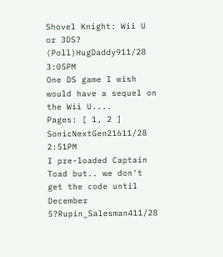Shovel Knight: Wii U or 3DS? (Poll)HugDaddy911/28 3:05PM
One DS game I wish would have a sequel on the Wii U....
Pages: [ 1, 2 ]
SonicNextGen21611/28 2:51PM
I pre-loaded Captain Toad but.. we don't get the code until December 5?Rupin_Salesman411/28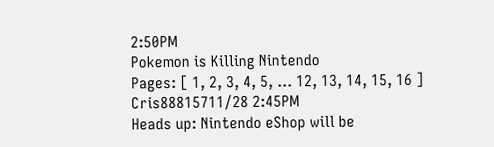2:50PM
Pokemon is Killing Nintendo
Pages: [ 1, 2, 3, 4, 5, ... 12, 13, 14, 15, 16 ]
Cris88815711/28 2:45PM
Heads up: Nintendo eShop will be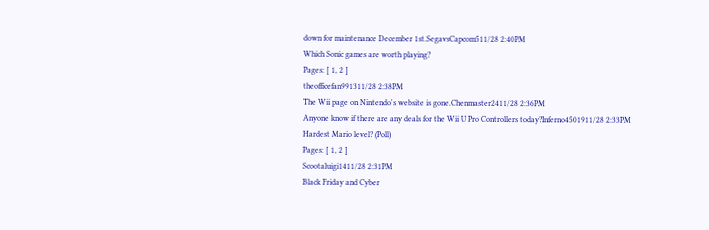down for maintenance December 1st.SegavsCapcom511/28 2:40PM
Which Sonic games are worth playing?
Pages: [ 1, 2 ]
theofficefan991311/28 2:38PM
The Wii page on Nintendo's website is gone.Chenmaster2411/28 2:36PM
Anyone know if there are any deals for the Wii U Pro Controllers today?Inferno4501911/28 2:33PM
Hardest Mario level? (Poll)
Pages: [ 1, 2 ]
Scootaluigi1411/28 2:31PM
Black Friday and Cyber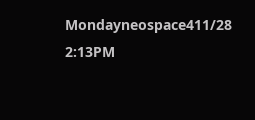Mondayneospace411/28 2:13PM